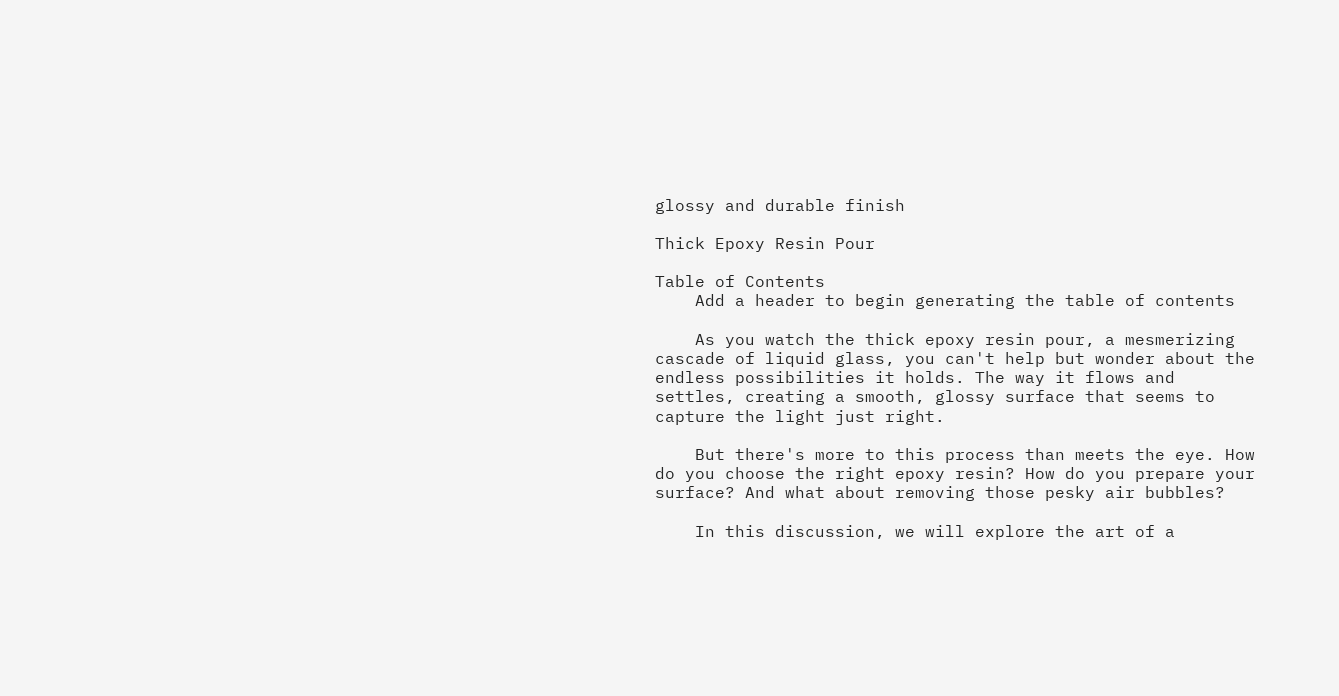glossy and durable finish

Thick Epoxy Resin Pour

Table of Contents
    Add a header to begin generating the table of contents

    As you watch the thick epoxy resin pour, a mesmerizing cascade of liquid glass, you can't help but wonder about the endless possibilities it holds. The way it flows and settles, creating a smooth, glossy surface that seems to capture the light just right.

    But there's more to this process than meets the eye. How do you choose the right epoxy resin? How do you prepare your surface? And what about removing those pesky air bubbles?

    In this discussion, we will explore the art of a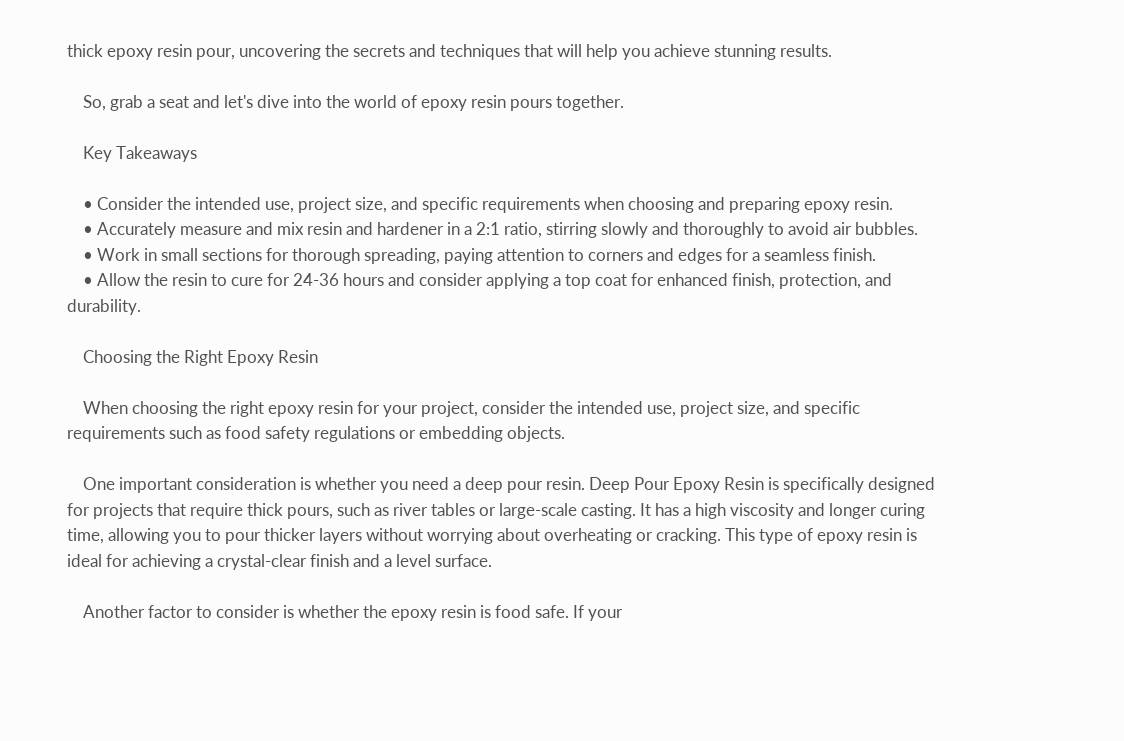thick epoxy resin pour, uncovering the secrets and techniques that will help you achieve stunning results.

    So, grab a seat and let's dive into the world of epoxy resin pours together.

    Key Takeaways

    • Consider the intended use, project size, and specific requirements when choosing and preparing epoxy resin.
    • Accurately measure and mix resin and hardener in a 2:1 ratio, stirring slowly and thoroughly to avoid air bubbles.
    • Work in small sections for thorough spreading, paying attention to corners and edges for a seamless finish.
    • Allow the resin to cure for 24-36 hours and consider applying a top coat for enhanced finish, protection, and durability.

    Choosing the Right Epoxy Resin

    When choosing the right epoxy resin for your project, consider the intended use, project size, and specific requirements such as food safety regulations or embedding objects.

    One important consideration is whether you need a deep pour resin. Deep Pour Epoxy Resin is specifically designed for projects that require thick pours, such as river tables or large-scale casting. It has a high viscosity and longer curing time, allowing you to pour thicker layers without worrying about overheating or cracking. This type of epoxy resin is ideal for achieving a crystal-clear finish and a level surface.

    Another factor to consider is whether the epoxy resin is food safe. If your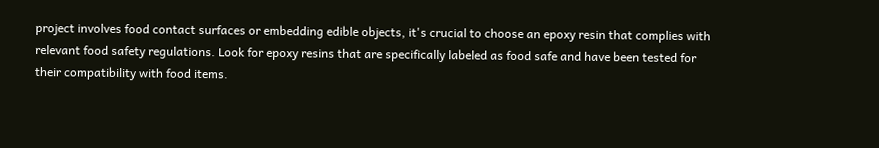project involves food contact surfaces or embedding edible objects, it's crucial to choose an epoxy resin that complies with relevant food safety regulations. Look for epoxy resins that are specifically labeled as food safe and have been tested for their compatibility with food items.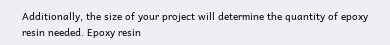Additionally, the size of your project will determine the quantity of epoxy resin needed. Epoxy resin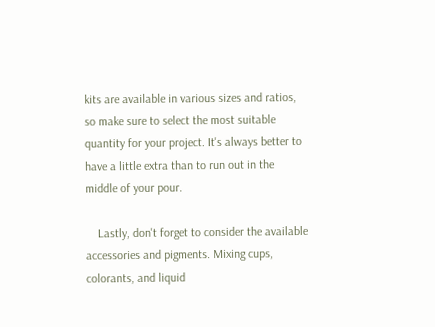kits are available in various sizes and ratios, so make sure to select the most suitable quantity for your project. It's always better to have a little extra than to run out in the middle of your pour.

    Lastly, don't forget to consider the available accessories and pigments. Mixing cups, colorants, and liquid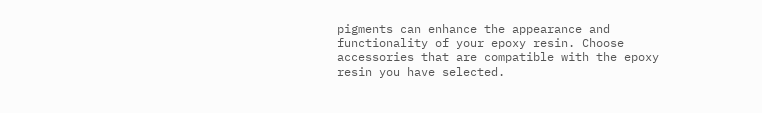pigments can enhance the appearance and functionality of your epoxy resin. Choose accessories that are compatible with the epoxy resin you have selected.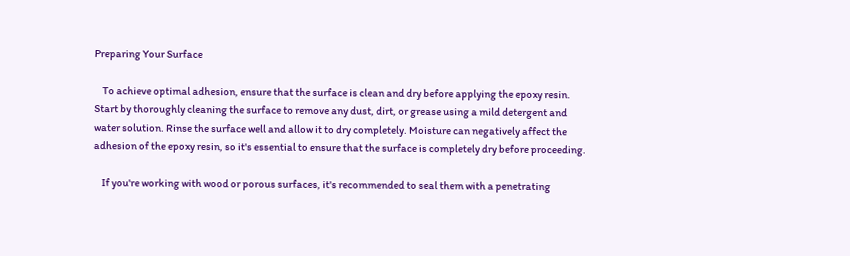Preparing Your Surface

    To achieve optimal adhesion, ensure that the surface is clean and dry before applying the epoxy resin. Start by thoroughly cleaning the surface to remove any dust, dirt, or grease using a mild detergent and water solution. Rinse the surface well and allow it to dry completely. Moisture can negatively affect the adhesion of the epoxy resin, so it's essential to ensure that the surface is completely dry before proceeding.

    If you're working with wood or porous surfaces, it's recommended to seal them with a penetrating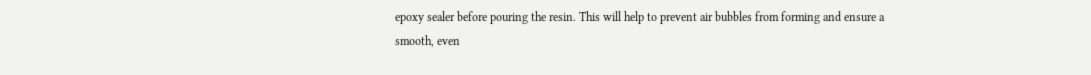epoxy sealer before pouring the resin. This will help to prevent air bubbles from forming and ensure a smooth, even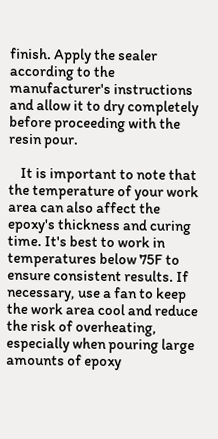finish. Apply the sealer according to the manufacturer's instructions and allow it to dry completely before proceeding with the resin pour.

    It is important to note that the temperature of your work area can also affect the epoxy's thickness and curing time. It's best to work in temperatures below 75F to ensure consistent results. If necessary, use a fan to keep the work area cool and reduce the risk of overheating, especially when pouring large amounts of epoxy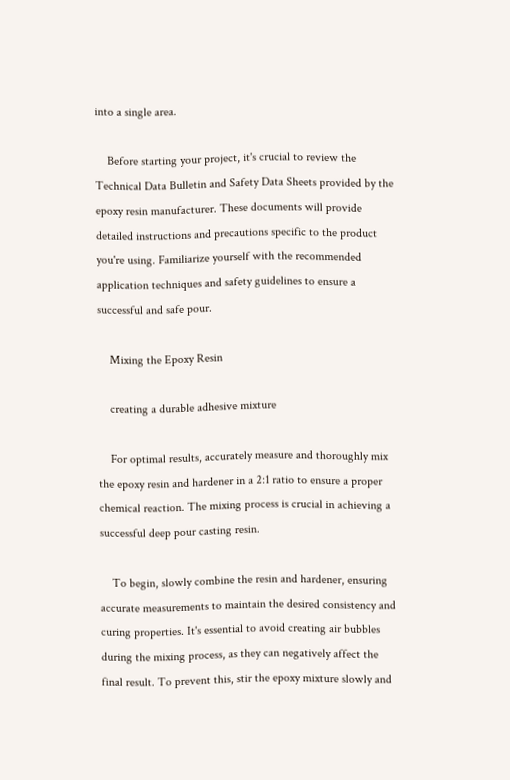into a single area.

    Before starting your project, it's crucial to review the Technical Data Bulletin and Safety Data Sheets provided by the epoxy resin manufacturer. These documents will provide detailed instructions and precautions specific to the product you're using. Familiarize yourself with the recommended application techniques and safety guidelines to ensure a successful and safe pour.

    Mixing the Epoxy Resin

    creating a durable adhesive mixture

    For optimal results, accurately measure and thoroughly mix the epoxy resin and hardener in a 2:1 ratio to ensure a proper chemical reaction. The mixing process is crucial in achieving a successful deep pour casting resin.

    To begin, slowly combine the resin and hardener, ensuring accurate measurements to maintain the desired consistency and curing properties. It's essential to avoid creating air bubbles during the mixing process, as they can negatively affect the final result. To prevent this, stir the epoxy mixture slowly and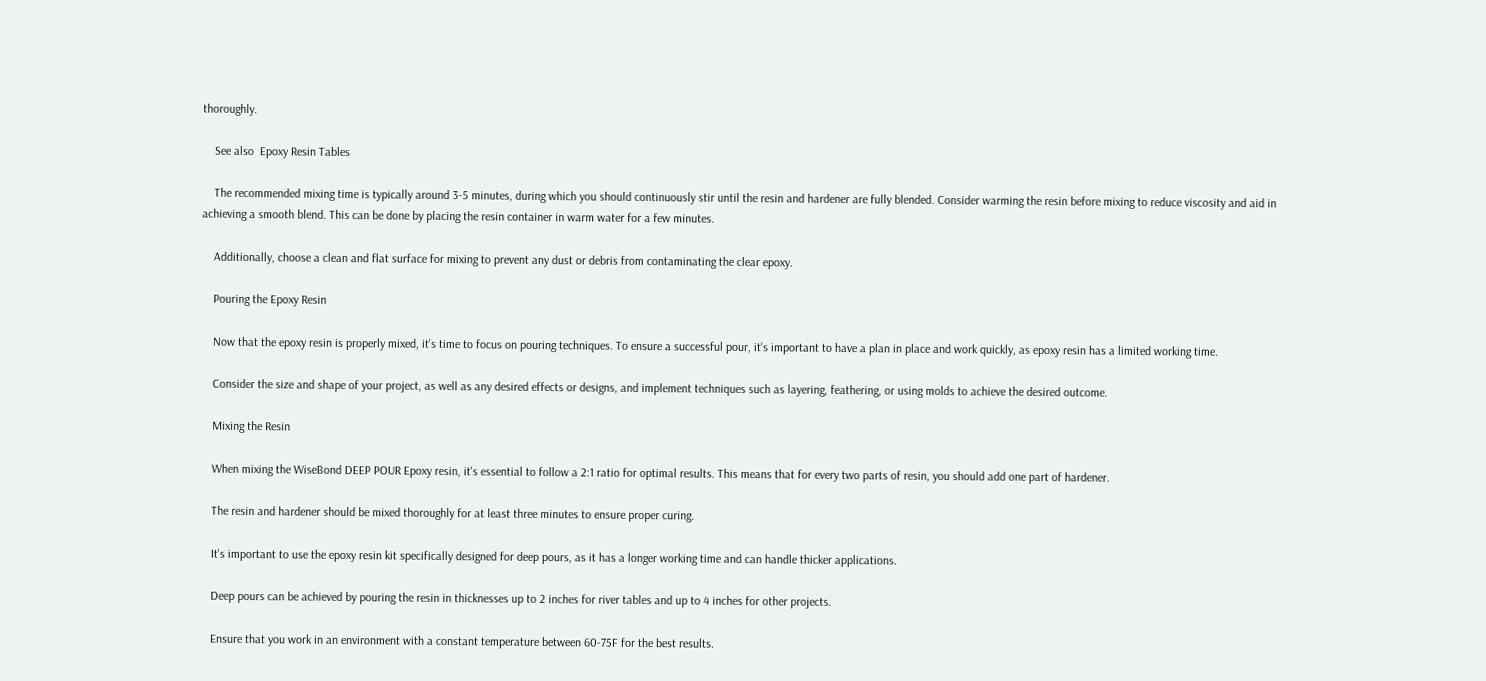thoroughly.

    See also  Epoxy Resin Tables

    The recommended mixing time is typically around 3-5 minutes, during which you should continuously stir until the resin and hardener are fully blended. Consider warming the resin before mixing to reduce viscosity and aid in achieving a smooth blend. This can be done by placing the resin container in warm water for a few minutes.

    Additionally, choose a clean and flat surface for mixing to prevent any dust or debris from contaminating the clear epoxy.

    Pouring the Epoxy Resin

    Now that the epoxy resin is properly mixed, it's time to focus on pouring techniques. To ensure a successful pour, it's important to have a plan in place and work quickly, as epoxy resin has a limited working time.

    Consider the size and shape of your project, as well as any desired effects or designs, and implement techniques such as layering, feathering, or using molds to achieve the desired outcome.

    Mixing the Resin

    When mixing the WiseBond DEEP POUR Epoxy resin, it's essential to follow a 2:1 ratio for optimal results. This means that for every two parts of resin, you should add one part of hardener.

    The resin and hardener should be mixed thoroughly for at least three minutes to ensure proper curing.

    It's important to use the epoxy resin kit specifically designed for deep pours, as it has a longer working time and can handle thicker applications.

    Deep pours can be achieved by pouring the resin in thicknesses up to 2 inches for river tables and up to 4 inches for other projects.

    Ensure that you work in an environment with a constant temperature between 60-75F for the best results.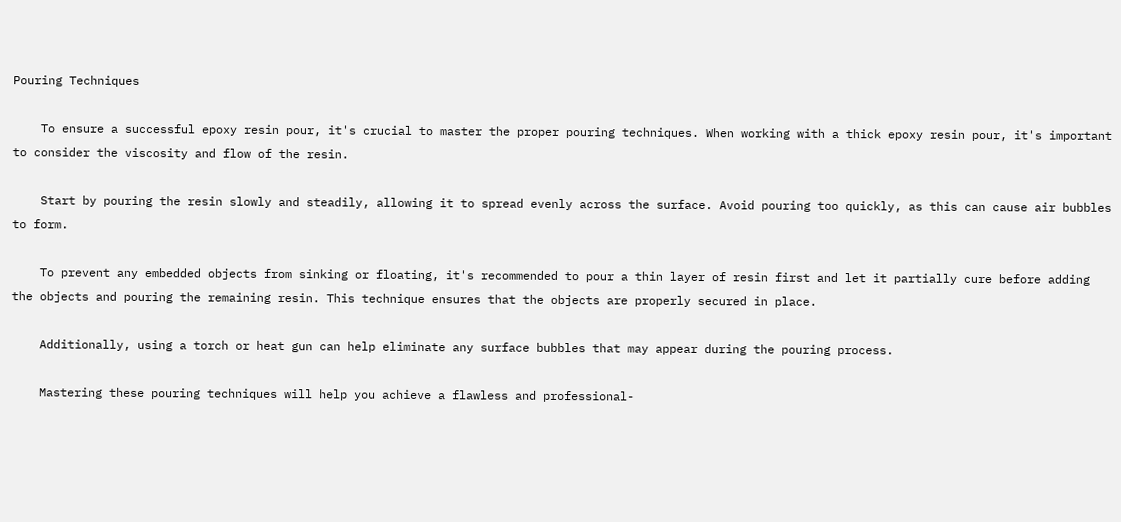Pouring Techniques

    To ensure a successful epoxy resin pour, it's crucial to master the proper pouring techniques. When working with a thick epoxy resin pour, it's important to consider the viscosity and flow of the resin.

    Start by pouring the resin slowly and steadily, allowing it to spread evenly across the surface. Avoid pouring too quickly, as this can cause air bubbles to form.

    To prevent any embedded objects from sinking or floating, it's recommended to pour a thin layer of resin first and let it partially cure before adding the objects and pouring the remaining resin. This technique ensures that the objects are properly secured in place.

    Additionally, using a torch or heat gun can help eliminate any surface bubbles that may appear during the pouring process.

    Mastering these pouring techniques will help you achieve a flawless and professional-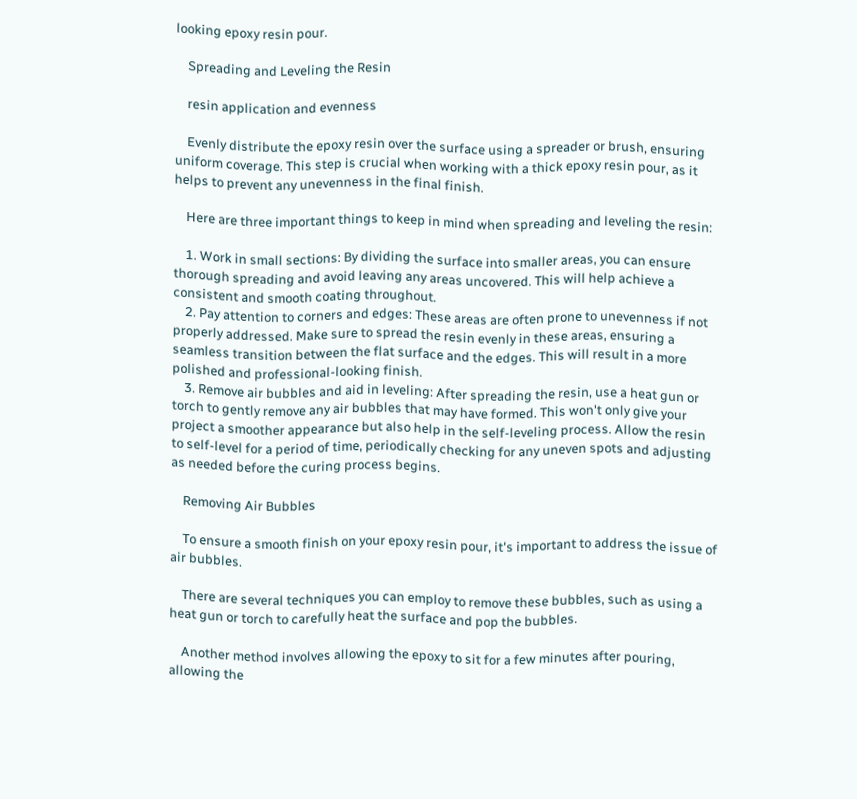looking epoxy resin pour.

    Spreading and Leveling the Resin

    resin application and evenness

    Evenly distribute the epoxy resin over the surface using a spreader or brush, ensuring uniform coverage. This step is crucial when working with a thick epoxy resin pour, as it helps to prevent any unevenness in the final finish.

    Here are three important things to keep in mind when spreading and leveling the resin:

    1. Work in small sections: By dividing the surface into smaller areas, you can ensure thorough spreading and avoid leaving any areas uncovered. This will help achieve a consistent and smooth coating throughout.
    2. Pay attention to corners and edges: These areas are often prone to unevenness if not properly addressed. Make sure to spread the resin evenly in these areas, ensuring a seamless transition between the flat surface and the edges. This will result in a more polished and professional-looking finish.
    3. Remove air bubbles and aid in leveling: After spreading the resin, use a heat gun or torch to gently remove any air bubbles that may have formed. This won't only give your project a smoother appearance but also help in the self-leveling process. Allow the resin to self-level for a period of time, periodically checking for any uneven spots and adjusting as needed before the curing process begins.

    Removing Air Bubbles

    To ensure a smooth finish on your epoxy resin pour, it's important to address the issue of air bubbles.

    There are several techniques you can employ to remove these bubbles, such as using a heat gun or torch to carefully heat the surface and pop the bubbles.

    Another method involves allowing the epoxy to sit for a few minutes after pouring, allowing the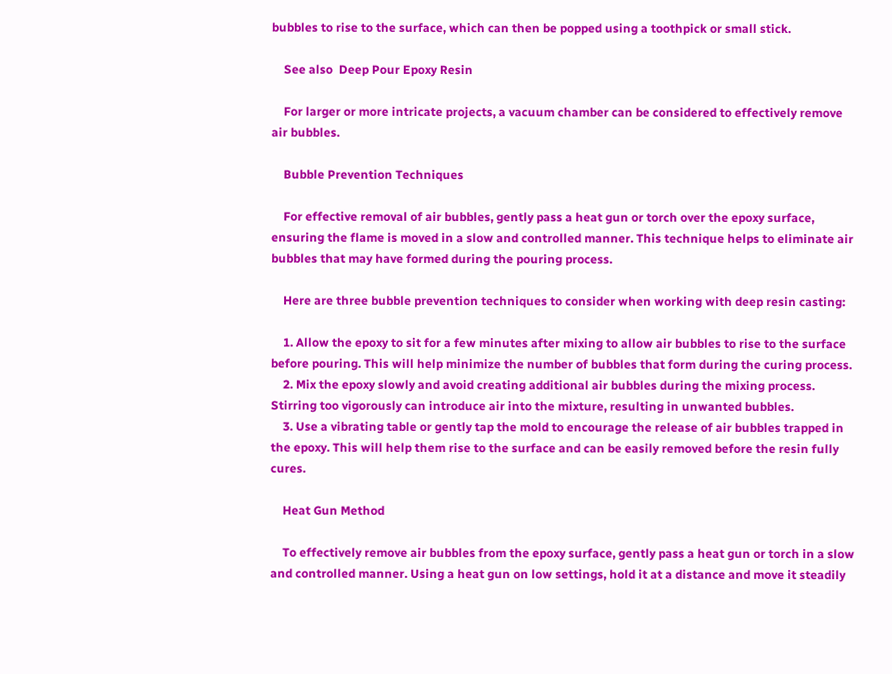bubbles to rise to the surface, which can then be popped using a toothpick or small stick.

    See also  Deep Pour Epoxy Resin

    For larger or more intricate projects, a vacuum chamber can be considered to effectively remove air bubbles.

    Bubble Prevention Techniques

    For effective removal of air bubbles, gently pass a heat gun or torch over the epoxy surface, ensuring the flame is moved in a slow and controlled manner. This technique helps to eliminate air bubbles that may have formed during the pouring process.

    Here are three bubble prevention techniques to consider when working with deep resin casting:

    1. Allow the epoxy to sit for a few minutes after mixing to allow air bubbles to rise to the surface before pouring. This will help minimize the number of bubbles that form during the curing process.
    2. Mix the epoxy slowly and avoid creating additional air bubbles during the mixing process. Stirring too vigorously can introduce air into the mixture, resulting in unwanted bubbles.
    3. Use a vibrating table or gently tap the mold to encourage the release of air bubbles trapped in the epoxy. This will help them rise to the surface and can be easily removed before the resin fully cures.

    Heat Gun Method

    To effectively remove air bubbles from the epoxy surface, gently pass a heat gun or torch in a slow and controlled manner. Using a heat gun on low settings, hold it at a distance and move it steadily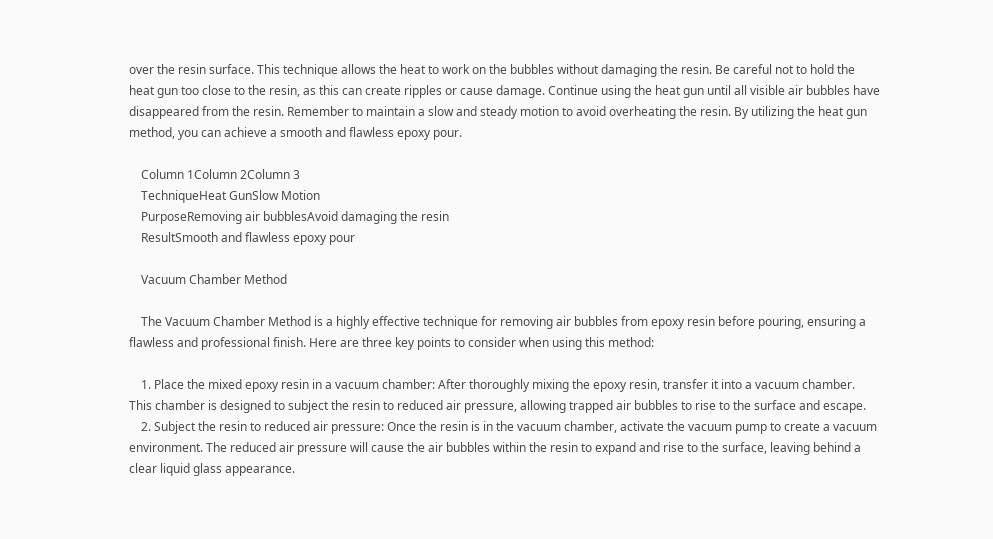over the resin surface. This technique allows the heat to work on the bubbles without damaging the resin. Be careful not to hold the heat gun too close to the resin, as this can create ripples or cause damage. Continue using the heat gun until all visible air bubbles have disappeared from the resin. Remember to maintain a slow and steady motion to avoid overheating the resin. By utilizing the heat gun method, you can achieve a smooth and flawless epoxy pour.

    Column 1Column 2Column 3
    TechniqueHeat GunSlow Motion
    PurposeRemoving air bubblesAvoid damaging the resin
    ResultSmooth and flawless epoxy pour

    Vacuum Chamber Method

    The Vacuum Chamber Method is a highly effective technique for removing air bubbles from epoxy resin before pouring, ensuring a flawless and professional finish. Here are three key points to consider when using this method:

    1. Place the mixed epoxy resin in a vacuum chamber: After thoroughly mixing the epoxy resin, transfer it into a vacuum chamber. This chamber is designed to subject the resin to reduced air pressure, allowing trapped air bubbles to rise to the surface and escape.
    2. Subject the resin to reduced air pressure: Once the resin is in the vacuum chamber, activate the vacuum pump to create a vacuum environment. The reduced air pressure will cause the air bubbles within the resin to expand and rise to the surface, leaving behind a clear liquid glass appearance.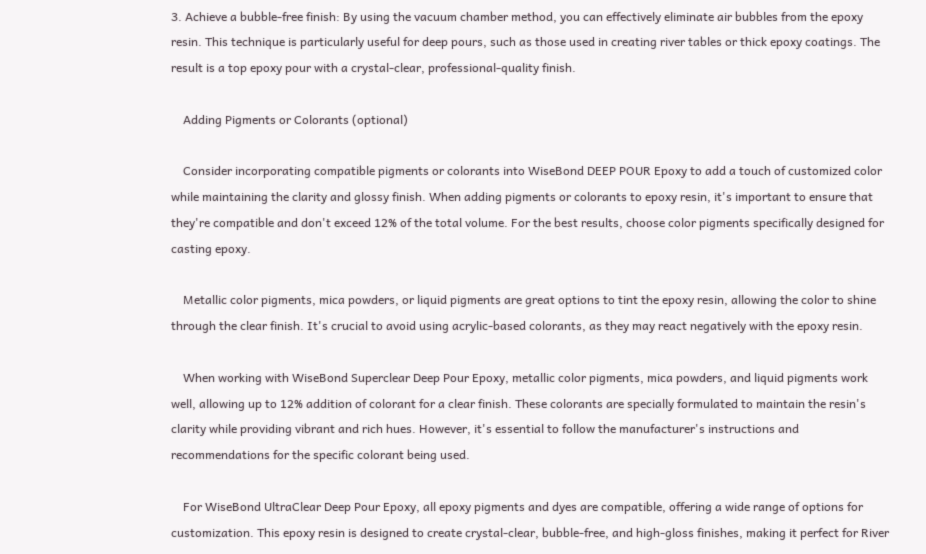3. Achieve a bubble-free finish: By using the vacuum chamber method, you can effectively eliminate air bubbles from the epoxy resin. This technique is particularly useful for deep pours, such as those used in creating river tables or thick epoxy coatings. The result is a top epoxy pour with a crystal-clear, professional-quality finish.

    Adding Pigments or Colorants (optional)

    Consider incorporating compatible pigments or colorants into WiseBond DEEP POUR Epoxy to add a touch of customized color while maintaining the clarity and glossy finish. When adding pigments or colorants to epoxy resin, it's important to ensure that they're compatible and don't exceed 12% of the total volume. For the best results, choose color pigments specifically designed for casting epoxy.

    Metallic color pigments, mica powders, or liquid pigments are great options to tint the epoxy resin, allowing the color to shine through the clear finish. It's crucial to avoid using acrylic-based colorants, as they may react negatively with the epoxy resin.

    When working with WiseBond Superclear Deep Pour Epoxy, metallic color pigments, mica powders, and liquid pigments work well, allowing up to 12% addition of colorant for a clear finish. These colorants are specially formulated to maintain the resin's clarity while providing vibrant and rich hues. However, it's essential to follow the manufacturer's instructions and recommendations for the specific colorant being used.

    For WiseBond UltraClear Deep Pour Epoxy, all epoxy pigments and dyes are compatible, offering a wide range of options for customization. This epoxy resin is designed to create crystal-clear, bubble-free, and high-gloss finishes, making it perfect for River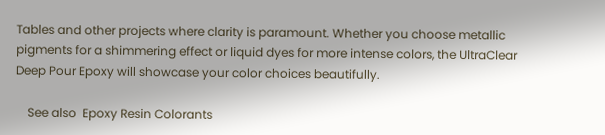Tables and other projects where clarity is paramount. Whether you choose metallic pigments for a shimmering effect or liquid dyes for more intense colors, the UltraClear Deep Pour Epoxy will showcase your color choices beautifully.

    See also  Epoxy Resin Colorants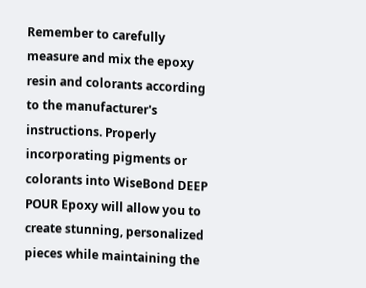Remember to carefully measure and mix the epoxy resin and colorants according to the manufacturer's instructions. Properly incorporating pigments or colorants into WiseBond DEEP POUR Epoxy will allow you to create stunning, personalized pieces while maintaining the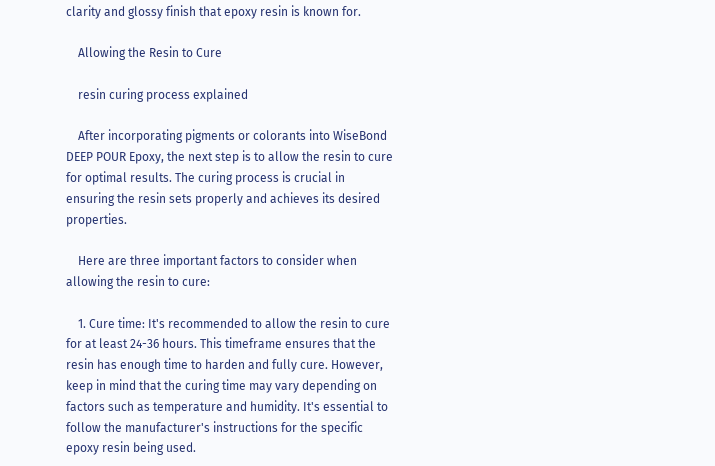clarity and glossy finish that epoxy resin is known for.

    Allowing the Resin to Cure

    resin curing process explained

    After incorporating pigments or colorants into WiseBond DEEP POUR Epoxy, the next step is to allow the resin to cure for optimal results. The curing process is crucial in ensuring the resin sets properly and achieves its desired properties.

    Here are three important factors to consider when allowing the resin to cure:

    1. Cure time: It's recommended to allow the resin to cure for at least 24-36 hours. This timeframe ensures that the resin has enough time to harden and fully cure. However, keep in mind that the curing time may vary depending on factors such as temperature and humidity. It's essential to follow the manufacturer's instructions for the specific epoxy resin being used.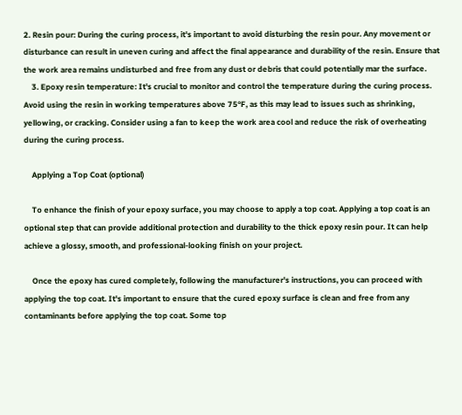2. Resin pour: During the curing process, it's important to avoid disturbing the resin pour. Any movement or disturbance can result in uneven curing and affect the final appearance and durability of the resin. Ensure that the work area remains undisturbed and free from any dust or debris that could potentially mar the surface.
    3. Epoxy resin temperature: It's crucial to monitor and control the temperature during the curing process. Avoid using the resin in working temperatures above 75°F, as this may lead to issues such as shrinking, yellowing, or cracking. Consider using a fan to keep the work area cool and reduce the risk of overheating during the curing process.

    Applying a Top Coat (optional)

    To enhance the finish of your epoxy surface, you may choose to apply a top coat. Applying a top coat is an optional step that can provide additional protection and durability to the thick epoxy resin pour. It can help achieve a glossy, smooth, and professional-looking finish on your project.

    Once the epoxy has cured completely, following the manufacturer's instructions, you can proceed with applying the top coat. It's important to ensure that the cured epoxy surface is clean and free from any contaminants before applying the top coat. Some top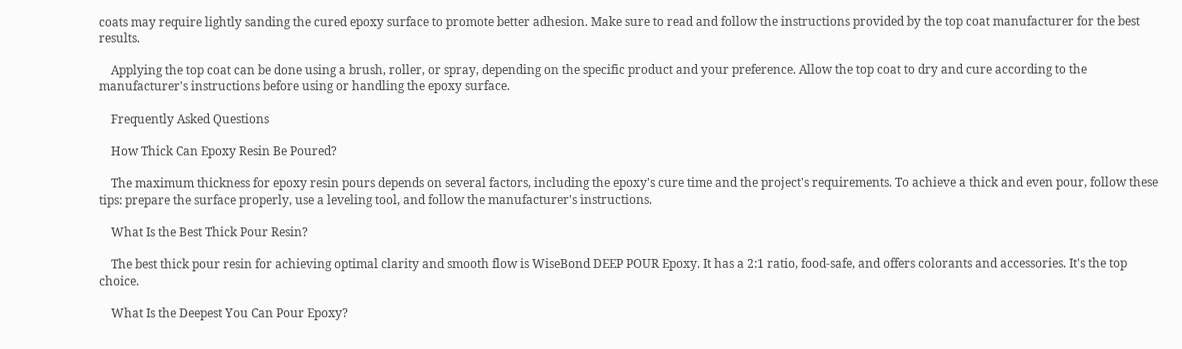coats may require lightly sanding the cured epoxy surface to promote better adhesion. Make sure to read and follow the instructions provided by the top coat manufacturer for the best results.

    Applying the top coat can be done using a brush, roller, or spray, depending on the specific product and your preference. Allow the top coat to dry and cure according to the manufacturer's instructions before using or handling the epoxy surface.

    Frequently Asked Questions

    How Thick Can Epoxy Resin Be Poured?

    The maximum thickness for epoxy resin pours depends on several factors, including the epoxy's cure time and the project's requirements. To achieve a thick and even pour, follow these tips: prepare the surface properly, use a leveling tool, and follow the manufacturer's instructions.

    What Is the Best Thick Pour Resin?

    The best thick pour resin for achieving optimal clarity and smooth flow is WiseBond DEEP POUR Epoxy. It has a 2:1 ratio, food-safe, and offers colorants and accessories. It's the top choice.

    What Is the Deepest You Can Pour Epoxy?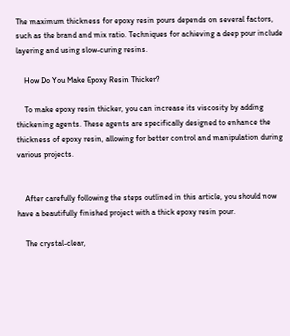The maximum thickness for epoxy resin pours depends on several factors, such as the brand and mix ratio. Techniques for achieving a deep pour include layering and using slow-curing resins.

    How Do You Make Epoxy Resin Thicker?

    To make epoxy resin thicker, you can increase its viscosity by adding thickening agents. These agents are specifically designed to enhance the thickness of epoxy resin, allowing for better control and manipulation during various projects.


    After carefully following the steps outlined in this article, you should now have a beautifully finished project with a thick epoxy resin pour.

    The crystal-clear,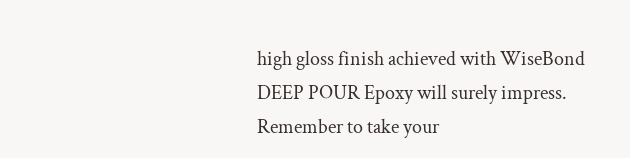high gloss finish achieved with WiseBond DEEP POUR Epoxy will surely impress. Remember to take your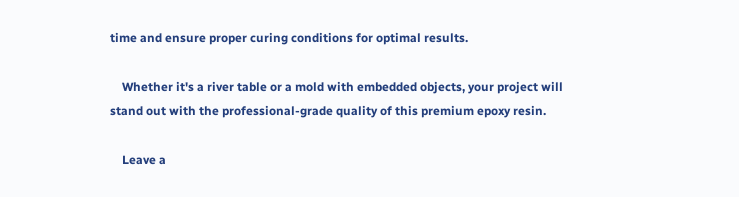time and ensure proper curing conditions for optimal results.

    Whether it's a river table or a mold with embedded objects, your project will stand out with the professional-grade quality of this premium epoxy resin.

    Leave a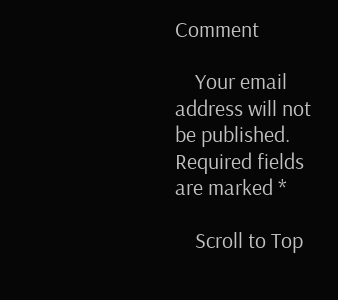Comment

    Your email address will not be published. Required fields are marked *

    Scroll to Top